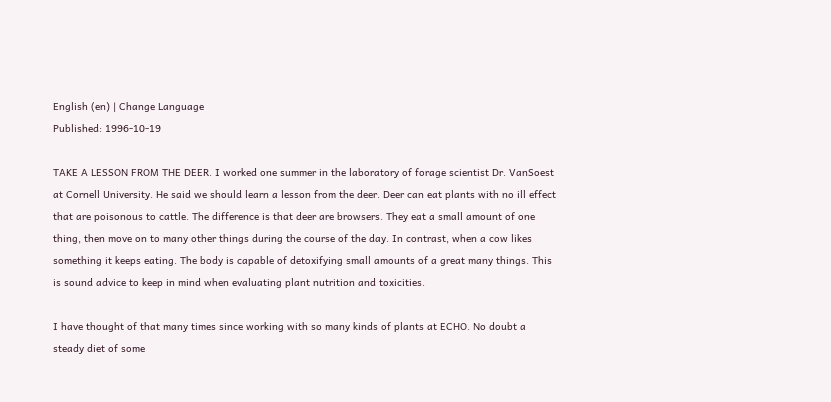English (en) | Change Language
Published: 1996-10-19

TAKE A LESSON FROM THE DEER. I worked one summer in the laboratory of forage scientist Dr. VanSoest at Cornell University. He said we should learn a lesson from the deer. Deer can eat plants with no ill effect that are poisonous to cattle. The difference is that deer are browsers. They eat a small amount of one thing, then move on to many other things during the course of the day. In contrast, when a cow likes something it keeps eating. The body is capable of detoxifying small amounts of a great many things. This is sound advice to keep in mind when evaluating plant nutrition and toxicities.

I have thought of that many times since working with so many kinds of plants at ECHO. No doubt a steady diet of some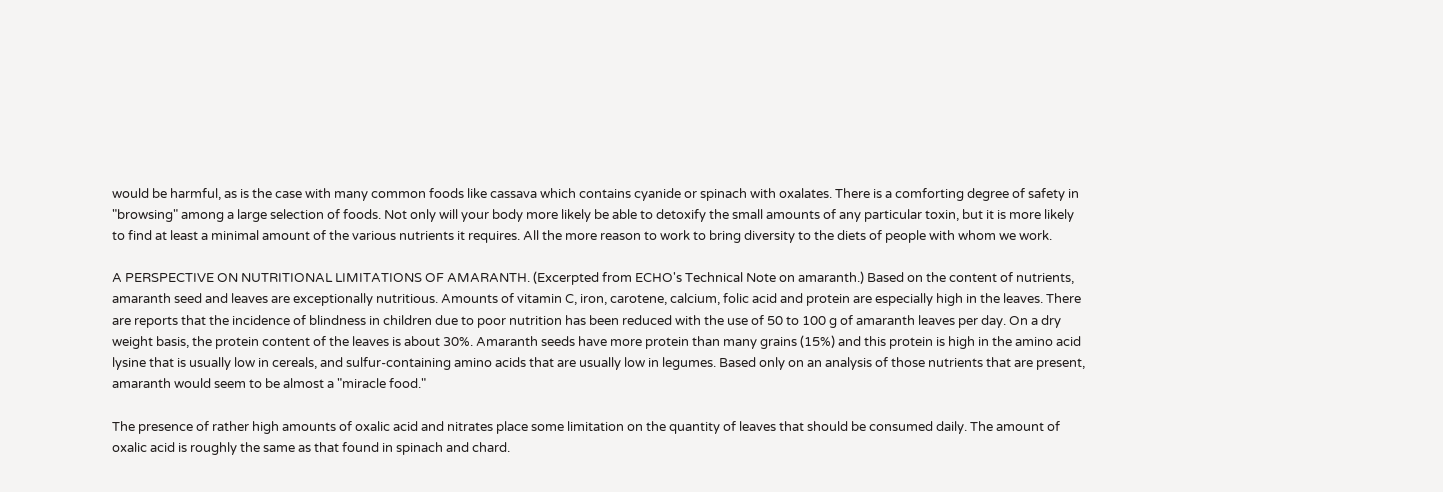would be harmful, as is the case with many common foods like cassava which contains cyanide or spinach with oxalates. There is a comforting degree of safety in "browsing" among a large selection of foods. Not only will your body more likely be able to detoxify the small amounts of any particular toxin, but it is more likely to find at least a minimal amount of the various nutrients it requires. All the more reason to work to bring diversity to the diets of people with whom we work.

A PERSPECTIVE ON NUTRITIONAL LIMITATIONS OF AMARANTH. (Excerpted from ECHO's Technical Note on amaranth.) Based on the content of nutrients, amaranth seed and leaves are exceptionally nutritious. Amounts of vitamin C, iron, carotene, calcium, folic acid and protein are especially high in the leaves. There are reports that the incidence of blindness in children due to poor nutrition has been reduced with the use of 50 to 100 g of amaranth leaves per day. On a dry weight basis, the protein content of the leaves is about 30%. Amaranth seeds have more protein than many grains (15%) and this protein is high in the amino acid lysine that is usually low in cereals, and sulfur-containing amino acids that are usually low in legumes. Based only on an analysis of those nutrients that are present, amaranth would seem to be almost a "miracle food."

The presence of rather high amounts of oxalic acid and nitrates place some limitation on the quantity of leaves that should be consumed daily. The amount of oxalic acid is roughly the same as that found in spinach and chard.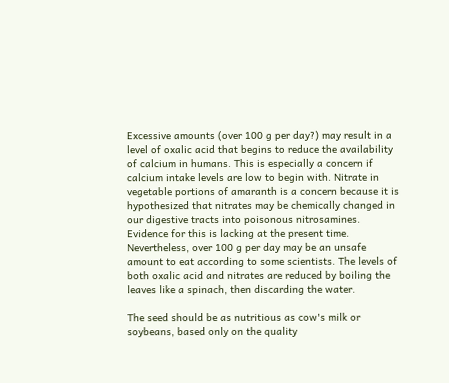Excessive amounts (over 100 g per day?) may result in a level of oxalic acid that begins to reduce the availability of calcium in humans. This is especially a concern if calcium intake levels are low to begin with. Nitrate in vegetable portions of amaranth is a concern because it is hypothesized that nitrates may be chemically changed in our digestive tracts into poisonous nitrosamines. Evidence for this is lacking at the present time. Nevertheless, over 100 g per day may be an unsafe amount to eat according to some scientists. The levels of both oxalic acid and nitrates are reduced by boiling the leaves like a spinach, then discarding the water.

The seed should be as nutritious as cow's milk or soybeans, based only on the quality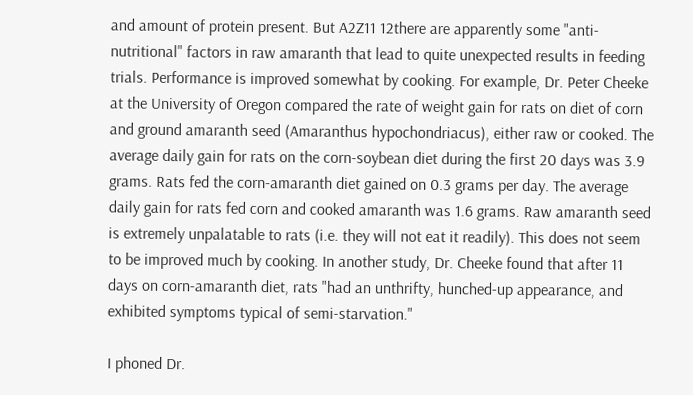and amount of protein present. But A2Z11 12there are apparently some "anti-nutritional" factors in raw amaranth that lead to quite unexpected results in feeding trials. Performance is improved somewhat by cooking. For example, Dr. Peter Cheeke at the University of Oregon compared the rate of weight gain for rats on diet of corn and ground amaranth seed (Amaranthus hypochondriacus), either raw or cooked. The average daily gain for rats on the corn-soybean diet during the first 20 days was 3.9 grams. Rats fed the corn-amaranth diet gained on 0.3 grams per day. The average daily gain for rats fed corn and cooked amaranth was 1.6 grams. Raw amaranth seed is extremely unpalatable to rats (i.e. they will not eat it readily). This does not seem to be improved much by cooking. In another study, Dr. Cheeke found that after 11 days on corn-amaranth diet, rats "had an unthrifty, hunched-up appearance, and exhibited symptoms typical of semi-starvation."

I phoned Dr.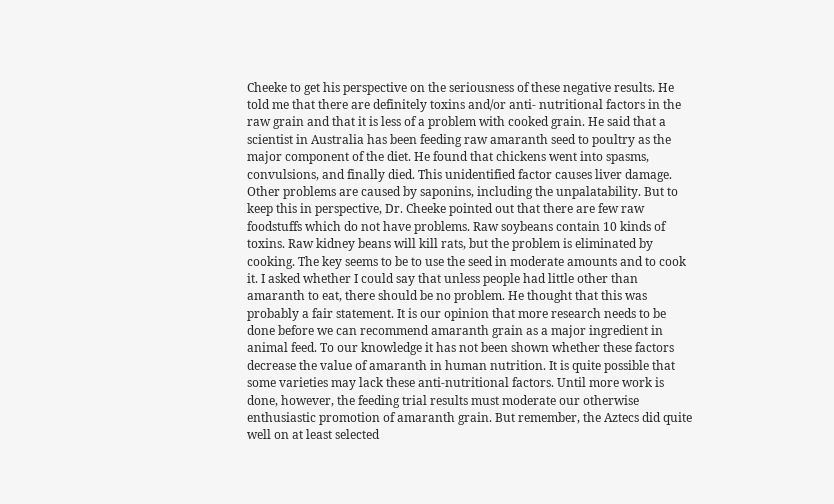Cheeke to get his perspective on the seriousness of these negative results. He told me that there are definitely toxins and/or anti- nutritional factors in the raw grain and that it is less of a problem with cooked grain. He said that a scientist in Australia has been feeding raw amaranth seed to poultry as the major component of the diet. He found that chickens went into spasms, convulsions, and finally died. This unidentified factor causes liver damage. Other problems are caused by saponins, including the unpalatability. But to keep this in perspective, Dr. Cheeke pointed out that there are few raw foodstuffs which do not have problems. Raw soybeans contain 10 kinds of toxins. Raw kidney beans will kill rats, but the problem is eliminated by cooking. The key seems to be to use the seed in moderate amounts and to cook it. I asked whether I could say that unless people had little other than amaranth to eat, there should be no problem. He thought that this was probably a fair statement. It is our opinion that more research needs to be done before we can recommend amaranth grain as a major ingredient in animal feed. To our knowledge it has not been shown whether these factors decrease the value of amaranth in human nutrition. It is quite possible that some varieties may lack these anti-nutritional factors. Until more work is done, however, the feeding trial results must moderate our otherwise enthusiastic promotion of amaranth grain. But remember, the Aztecs did quite well on at least selected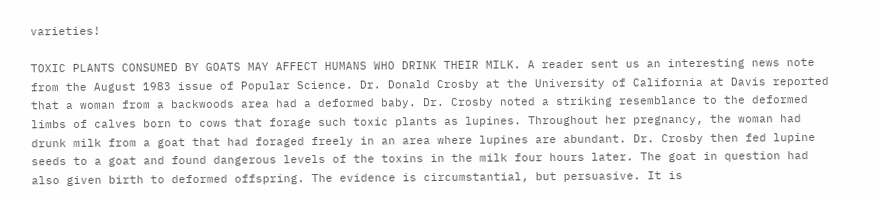varieties!

TOXIC PLANTS CONSUMED BY GOATS MAY AFFECT HUMANS WHO DRINK THEIR MILK. A reader sent us an interesting news note from the August 1983 issue of Popular Science. Dr. Donald Crosby at the University of California at Davis reported that a woman from a backwoods area had a deformed baby. Dr. Crosby noted a striking resemblance to the deformed limbs of calves born to cows that forage such toxic plants as lupines. Throughout her pregnancy, the woman had drunk milk from a goat that had foraged freely in an area where lupines are abundant. Dr. Crosby then fed lupine seeds to a goat and found dangerous levels of the toxins in the milk four hours later. The goat in question had also given birth to deformed offspring. The evidence is circumstantial, but persuasive. It is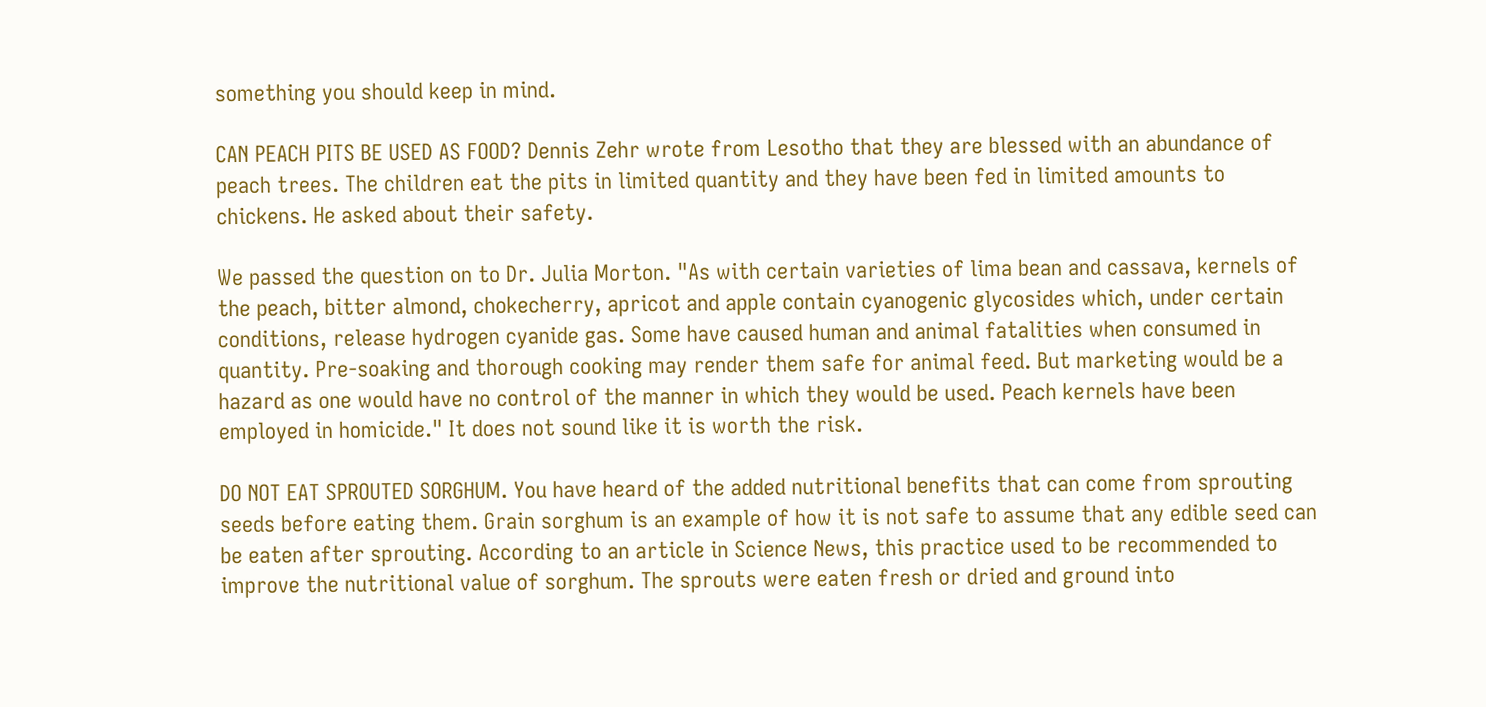something you should keep in mind.

CAN PEACH PITS BE USED AS FOOD? Dennis Zehr wrote from Lesotho that they are blessed with an abundance of peach trees. The children eat the pits in limited quantity and they have been fed in limited amounts to chickens. He asked about their safety.

We passed the question on to Dr. Julia Morton. "As with certain varieties of lima bean and cassava, kernels of the peach, bitter almond, chokecherry, apricot and apple contain cyanogenic glycosides which, under certain conditions, release hydrogen cyanide gas. Some have caused human and animal fatalities when consumed in quantity. Pre-soaking and thorough cooking may render them safe for animal feed. But marketing would be a hazard as one would have no control of the manner in which they would be used. Peach kernels have been employed in homicide." It does not sound like it is worth the risk.

DO NOT EAT SPROUTED SORGHUM. You have heard of the added nutritional benefits that can come from sprouting seeds before eating them. Grain sorghum is an example of how it is not safe to assume that any edible seed can be eaten after sprouting. According to an article in Science News, this practice used to be recommended to improve the nutritional value of sorghum. The sprouts were eaten fresh or dried and ground into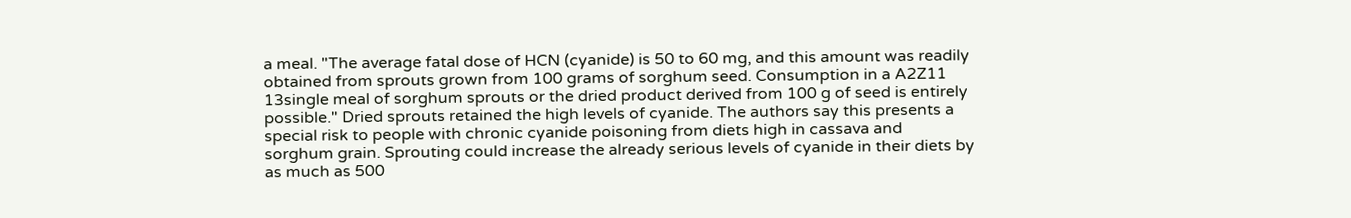a meal. "The average fatal dose of HCN (cyanide) is 50 to 60 mg, and this amount was readily obtained from sprouts grown from 100 grams of sorghum seed. Consumption in a A2Z11 13single meal of sorghum sprouts or the dried product derived from 100 g of seed is entirely possible." Dried sprouts retained the high levels of cyanide. The authors say this presents a special risk to people with chronic cyanide poisoning from diets high in cassava and sorghum grain. Sprouting could increase the already serious levels of cyanide in their diets by as much as 500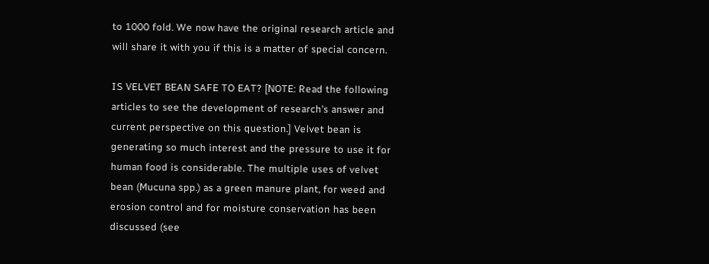to 1000 fold. We now have the original research article and will share it with you if this is a matter of special concern.

IS VELVET BEAN SAFE TO EAT? [NOTE: Read the following articles to see the development of research's answer and current perspective on this question.] Velvet bean is generating so much interest and the pressure to use it for human food is considerable. The multiple uses of velvet bean (Mucuna spp.) as a green manure plant, for weed and erosion control and for moisture conservation has been discussed (see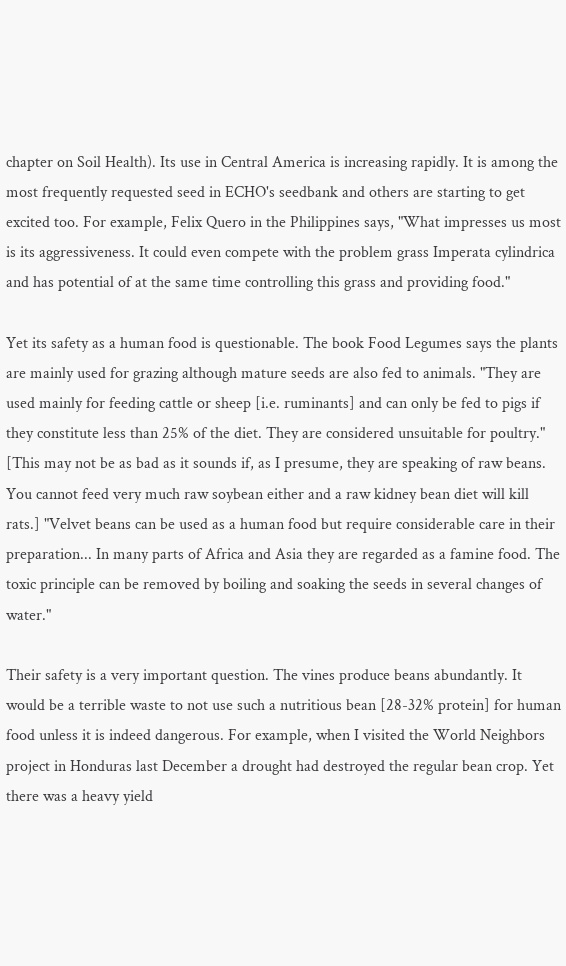chapter on Soil Health). Its use in Central America is increasing rapidly. It is among the most frequently requested seed in ECHO's seedbank and others are starting to get excited too. For example, Felix Quero in the Philippines says, "What impresses us most is its aggressiveness. It could even compete with the problem grass Imperata cylindrica and has potential of at the same time controlling this grass and providing food."

Yet its safety as a human food is questionable. The book Food Legumes says the plants are mainly used for grazing although mature seeds are also fed to animals. "They are used mainly for feeding cattle or sheep [i.e. ruminants] and can only be fed to pigs if they constitute less than 25% of the diet. They are considered unsuitable for poultry." [This may not be as bad as it sounds if, as I presume, they are speaking of raw beans. You cannot feed very much raw soybean either and a raw kidney bean diet will kill rats.] "Velvet beans can be used as a human food but require considerable care in their preparation... In many parts of Africa and Asia they are regarded as a famine food. The toxic principle can be removed by boiling and soaking the seeds in several changes of water."

Their safety is a very important question. The vines produce beans abundantly. It would be a terrible waste to not use such a nutritious bean [28-32% protein] for human food unless it is indeed dangerous. For example, when I visited the World Neighbors project in Honduras last December a drought had destroyed the regular bean crop. Yet there was a heavy yield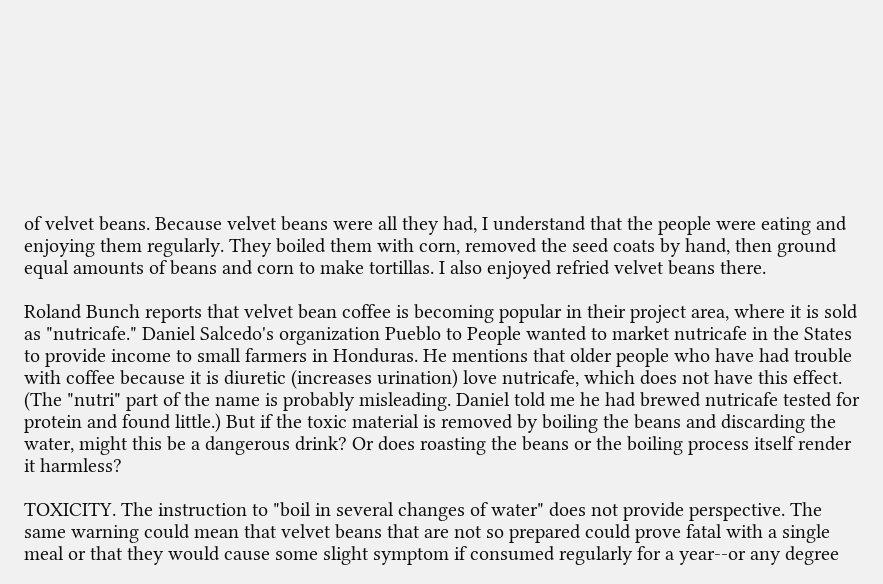of velvet beans. Because velvet beans were all they had, I understand that the people were eating and enjoying them regularly. They boiled them with corn, removed the seed coats by hand, then ground equal amounts of beans and corn to make tortillas. I also enjoyed refried velvet beans there.

Roland Bunch reports that velvet bean coffee is becoming popular in their project area, where it is sold as "nutricafe." Daniel Salcedo's organization Pueblo to People wanted to market nutricafe in the States to provide income to small farmers in Honduras. He mentions that older people who have had trouble with coffee because it is diuretic (increases urination) love nutricafe, which does not have this effect. (The "nutri" part of the name is probably misleading. Daniel told me he had brewed nutricafe tested for protein and found little.) But if the toxic material is removed by boiling the beans and discarding the water, might this be a dangerous drink? Or does roasting the beans or the boiling process itself render it harmless?

TOXICITY. The instruction to "boil in several changes of water" does not provide perspective. The same warning could mean that velvet beans that are not so prepared could prove fatal with a single meal or that they would cause some slight symptom if consumed regularly for a year--or any degree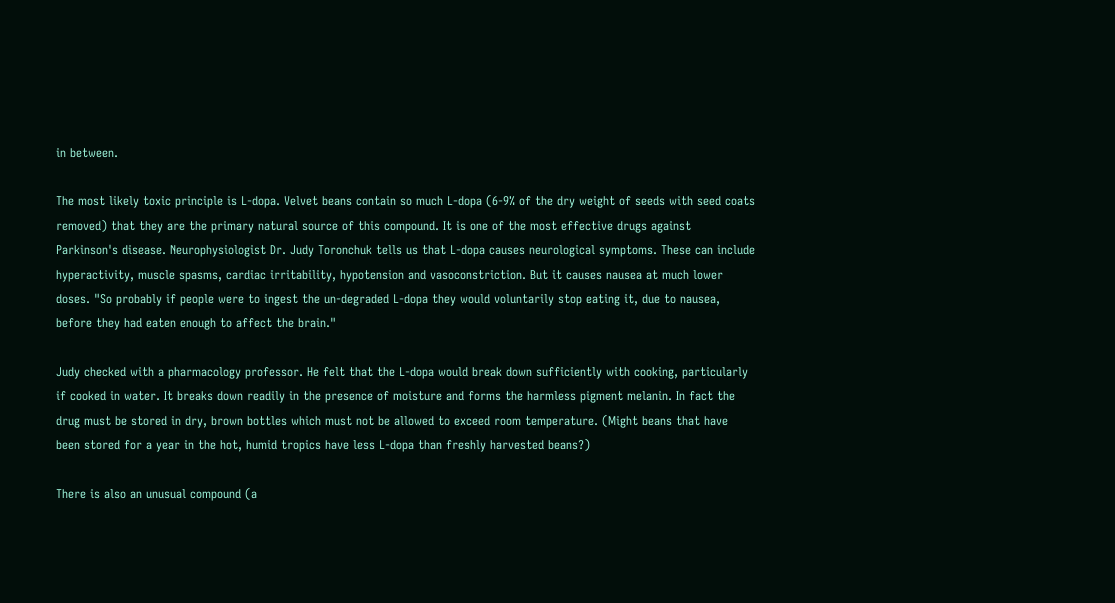in between.

The most likely toxic principle is L-dopa. Velvet beans contain so much L-dopa (6-9% of the dry weight of seeds with seed coats removed) that they are the primary natural source of this compound. It is one of the most effective drugs against Parkinson's disease. Neurophysiologist Dr. Judy Toronchuk tells us that L-dopa causes neurological symptoms. These can include hyperactivity, muscle spasms, cardiac irritability, hypotension and vasoconstriction. But it causes nausea at much lower doses. "So probably if people were to ingest the un-degraded L-dopa they would voluntarily stop eating it, due to nausea, before they had eaten enough to affect the brain."

Judy checked with a pharmacology professor. He felt that the L-dopa would break down sufficiently with cooking, particularly if cooked in water. It breaks down readily in the presence of moisture and forms the harmless pigment melanin. In fact the drug must be stored in dry, brown bottles which must not be allowed to exceed room temperature. (Might beans that have been stored for a year in the hot, humid tropics have less L-dopa than freshly harvested beans?)

There is also an unusual compound (a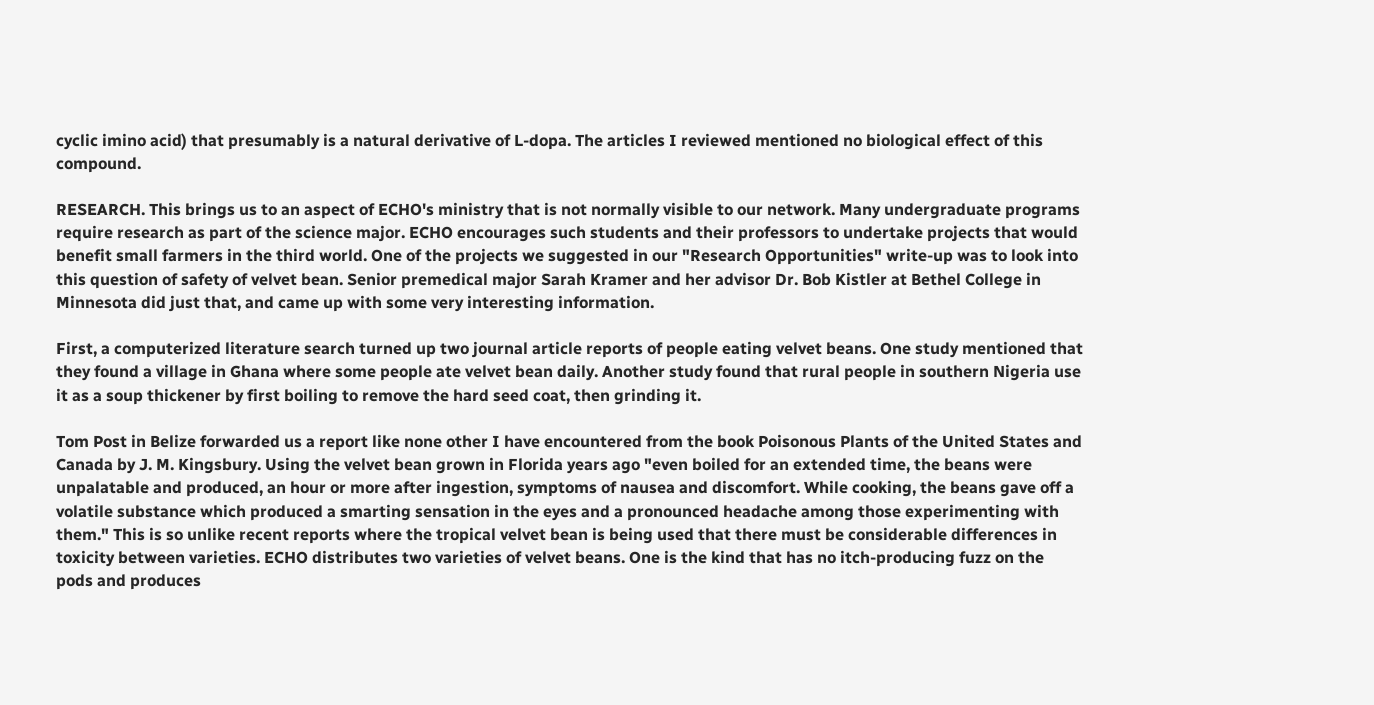cyclic imino acid) that presumably is a natural derivative of L-dopa. The articles I reviewed mentioned no biological effect of this compound.

RESEARCH. This brings us to an aspect of ECHO's ministry that is not normally visible to our network. Many undergraduate programs require research as part of the science major. ECHO encourages such students and their professors to undertake projects that would benefit small farmers in the third world. One of the projects we suggested in our "Research Opportunities" write-up was to look into this question of safety of velvet bean. Senior premedical major Sarah Kramer and her advisor Dr. Bob Kistler at Bethel College in Minnesota did just that, and came up with some very interesting information.

First, a computerized literature search turned up two journal article reports of people eating velvet beans. One study mentioned that they found a village in Ghana where some people ate velvet bean daily. Another study found that rural people in southern Nigeria use it as a soup thickener by first boiling to remove the hard seed coat, then grinding it.

Tom Post in Belize forwarded us a report like none other I have encountered from the book Poisonous Plants of the United States and Canada by J. M. Kingsbury. Using the velvet bean grown in Florida years ago "even boiled for an extended time, the beans were unpalatable and produced, an hour or more after ingestion, symptoms of nausea and discomfort. While cooking, the beans gave off a volatile substance which produced a smarting sensation in the eyes and a pronounced headache among those experimenting with them." This is so unlike recent reports where the tropical velvet bean is being used that there must be considerable differences in toxicity between varieties. ECHO distributes two varieties of velvet beans. One is the kind that has no itch-producing fuzz on the pods and produces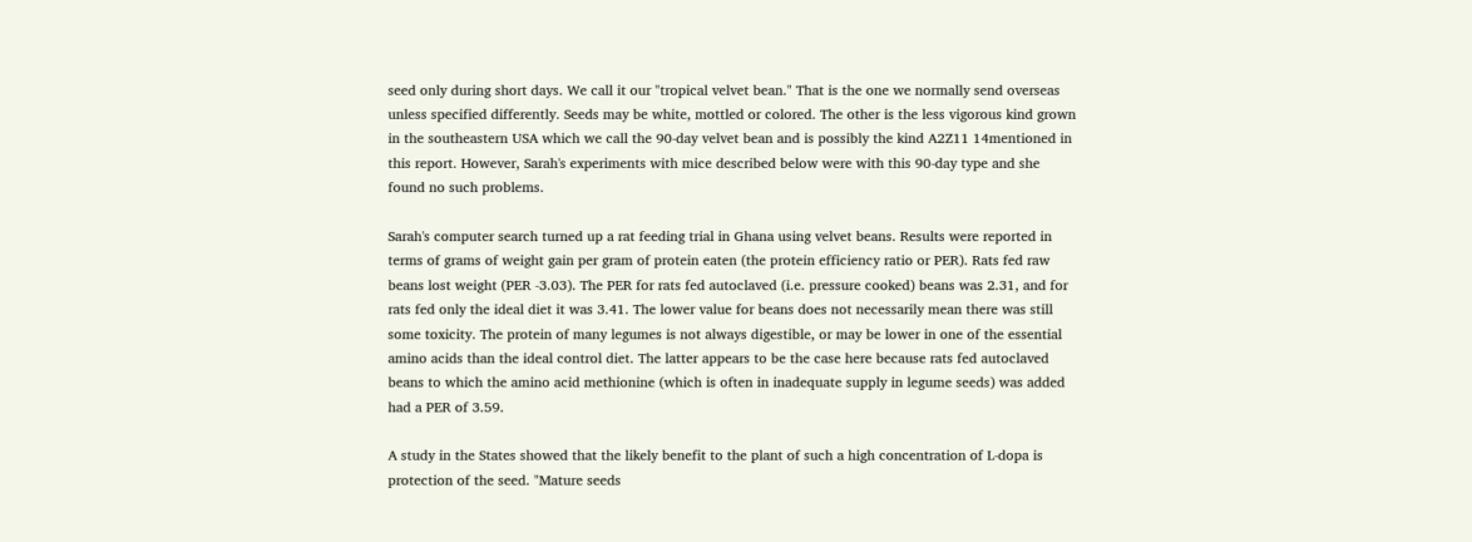seed only during short days. We call it our "tropical velvet bean." That is the one we normally send overseas unless specified differently. Seeds may be white, mottled or colored. The other is the less vigorous kind grown in the southeastern USA which we call the 90-day velvet bean and is possibly the kind A2Z11 14mentioned in this report. However, Sarah's experiments with mice described below were with this 90-day type and she found no such problems.

Sarah's computer search turned up a rat feeding trial in Ghana using velvet beans. Results were reported in terms of grams of weight gain per gram of protein eaten (the protein efficiency ratio or PER). Rats fed raw beans lost weight (PER -3.03). The PER for rats fed autoclaved (i.e. pressure cooked) beans was 2.31, and for rats fed only the ideal diet it was 3.41. The lower value for beans does not necessarily mean there was still some toxicity. The protein of many legumes is not always digestible, or may be lower in one of the essential amino acids than the ideal control diet. The latter appears to be the case here because rats fed autoclaved beans to which the amino acid methionine (which is often in inadequate supply in legume seeds) was added had a PER of 3.59.

A study in the States showed that the likely benefit to the plant of such a high concentration of L-dopa is protection of the seed. "Mature seeds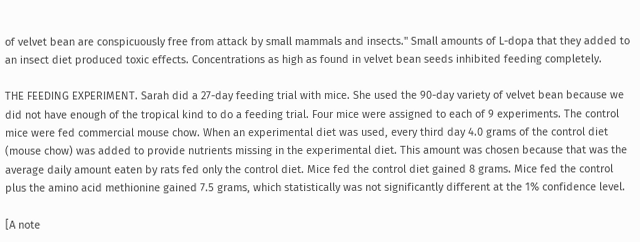of velvet bean are conspicuously free from attack by small mammals and insects." Small amounts of L-dopa that they added to an insect diet produced toxic effects. Concentrations as high as found in velvet bean seeds inhibited feeding completely.

THE FEEDING EXPERIMENT. Sarah did a 27-day feeding trial with mice. She used the 90-day variety of velvet bean because we did not have enough of the tropical kind to do a feeding trial. Four mice were assigned to each of 9 experiments. The control mice were fed commercial mouse chow. When an experimental diet was used, every third day 4.0 grams of the control diet (mouse chow) was added to provide nutrients missing in the experimental diet. This amount was chosen because that was the average daily amount eaten by rats fed only the control diet. Mice fed the control diet gained 8 grams. Mice fed the control plus the amino acid methionine gained 7.5 grams, which statistically was not significantly different at the 1% confidence level.

[A note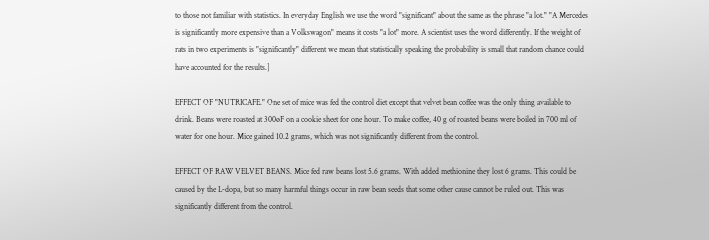to those not familiar with statistics. In everyday English we use the word "significant" about the same as the phrase "a lot." "A Mercedes is significantly more expensive than a Volkswagon" means it costs "a lot" more. A scientist uses the word differently. If the weight of rats in two experiments is "significantly" different we mean that statistically speaking the probability is small that random chance could have accounted for the results.]

EFFECT OF "NUTRICAFE." One set of mice was fed the control diet except that velvet bean coffee was the only thing available to drink. Beans were roasted at 300øF on a cookie sheet for one hour. To make coffee, 40 g of roasted beans were boiled in 700 ml of water for one hour. Mice gained 10.2 grams, which was not significantly different from the control.

EFFECT OF RAW VELVET BEANS. Mice fed raw beans lost 5.6 grams. With added methionine they lost 6 grams. This could be caused by the L-dopa, but so many harmful things occur in raw bean seeds that some other cause cannot be ruled out. This was significantly different from the control.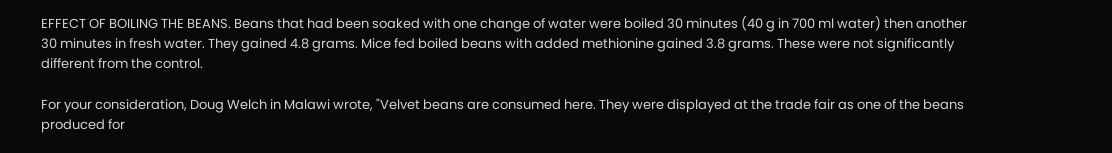EFFECT OF BOILING THE BEANS. Beans that had been soaked with one change of water were boiled 30 minutes (40 g in 700 ml water) then another 30 minutes in fresh water. They gained 4.8 grams. Mice fed boiled beans with added methionine gained 3.8 grams. These were not significantly different from the control.

For your consideration, Doug Welch in Malawi wrote, "Velvet beans are consumed here. They were displayed at the trade fair as one of the beans produced for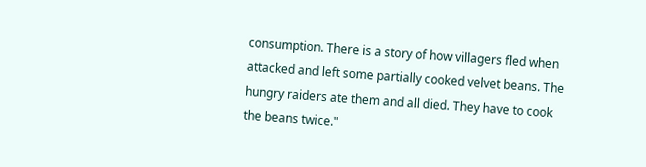consumption. There is a story of how villagers fled when attacked and left some partially cooked velvet beans. The hungry raiders ate them and all died. They have to cook the beans twice."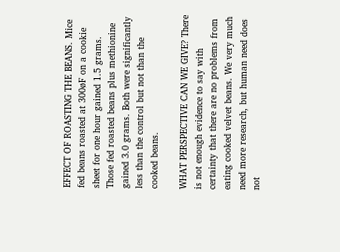EFFECT OF ROASTING THE BEANS. Mice fed beans roasted at 300øF on a cookie sheet for one hour gained 1.5 grams. Those fed roasted beans plus methionine gained 3.0 grams. Both were significantly less than the control but not than the cooked beans.

WHAT PERSPECTIVE CAN WE GIVE? There is not enough evidence to say with certainty that there are no problems from eating cooked velvet beans. We very much need more research, but human need does not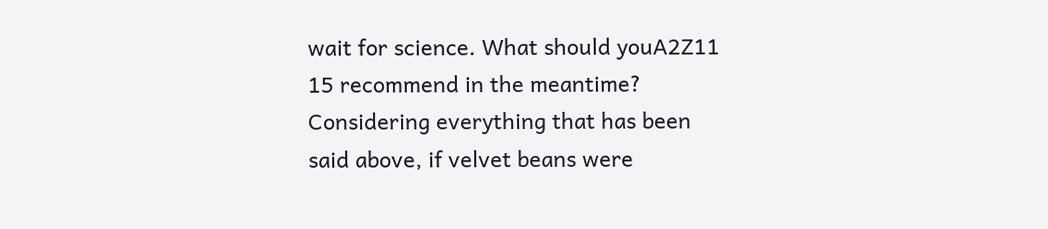wait for science. What should youA2Z11 15 recommend in the meantime? Considering everything that has been said above, if velvet beans were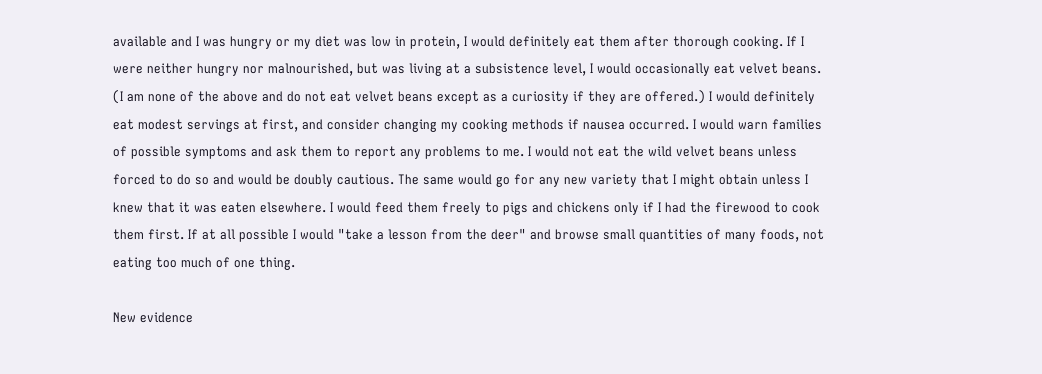available and I was hungry or my diet was low in protein, I would definitely eat them after thorough cooking. If I were neither hungry nor malnourished, but was living at a subsistence level, I would occasionally eat velvet beans. (I am none of the above and do not eat velvet beans except as a curiosity if they are offered.) I would definitely eat modest servings at first, and consider changing my cooking methods if nausea occurred. I would warn families of possible symptoms and ask them to report any problems to me. I would not eat the wild velvet beans unless forced to do so and would be doubly cautious. The same would go for any new variety that I might obtain unless I knew that it was eaten elsewhere. I would feed them freely to pigs and chickens only if I had the firewood to cook them first. If at all possible I would "take a lesson from the deer" and browse small quantities of many foods, not eating too much of one thing.

New evidence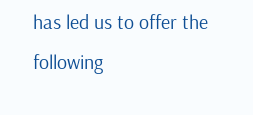has led us to offer the following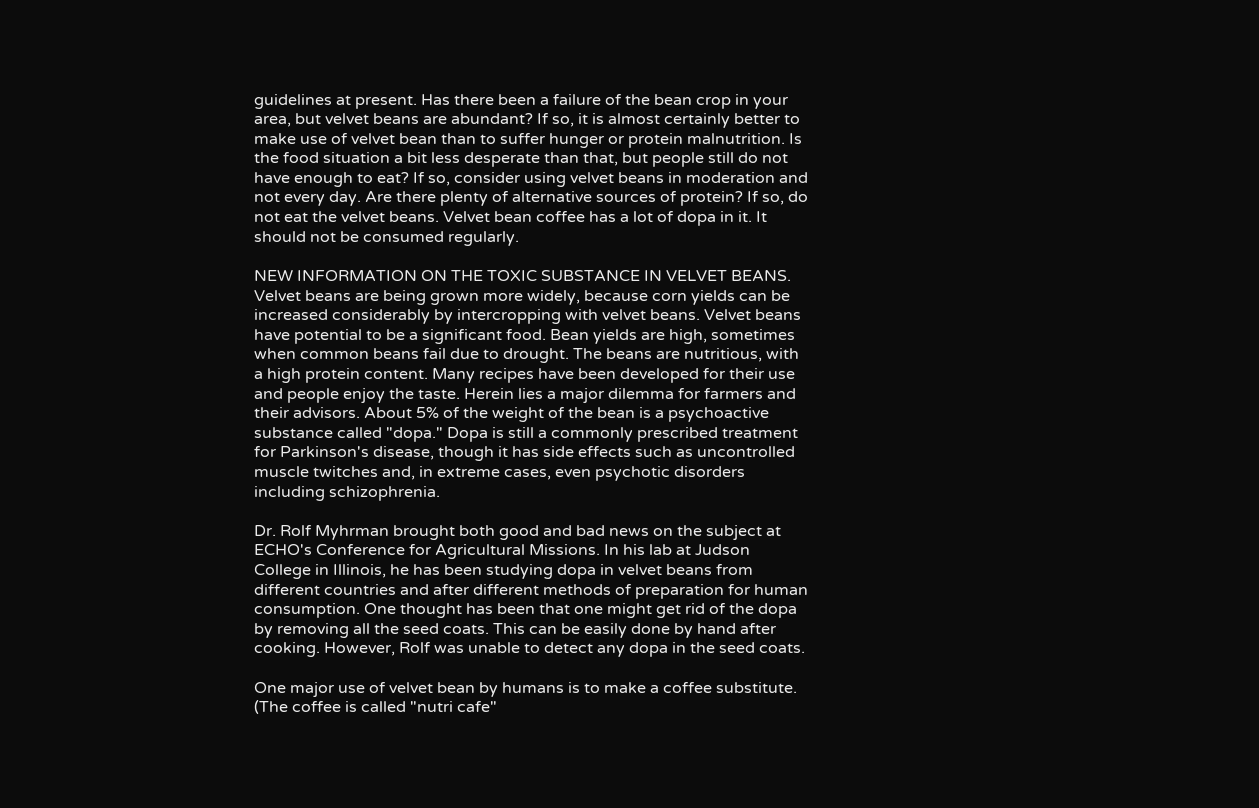guidelines at present. Has there been a failure of the bean crop in your area, but velvet beans are abundant? If so, it is almost certainly better to make use of velvet bean than to suffer hunger or protein malnutrition. Is the food situation a bit less desperate than that, but people still do not have enough to eat? If so, consider using velvet beans in moderation and not every day. Are there plenty of alternative sources of protein? If so, do not eat the velvet beans. Velvet bean coffee has a lot of dopa in it. It should not be consumed regularly.

NEW INFORMATION ON THE TOXIC SUBSTANCE IN VELVET BEANS. Velvet beans are being grown more widely, because corn yields can be increased considerably by intercropping with velvet beans. Velvet beans have potential to be a significant food. Bean yields are high, sometimes when common beans fail due to drought. The beans are nutritious, with a high protein content. Many recipes have been developed for their use and people enjoy the taste. Herein lies a major dilemma for farmers and their advisors. About 5% of the weight of the bean is a psychoactive substance called "dopa." Dopa is still a commonly prescribed treatment for Parkinson's disease, though it has side effects such as uncontrolled muscle twitches and, in extreme cases, even psychotic disorders including schizophrenia.

Dr. Rolf Myhrman brought both good and bad news on the subject at ECHO's Conference for Agricultural Missions. In his lab at Judson College in Illinois, he has been studying dopa in velvet beans from different countries and after different methods of preparation for human consumption. One thought has been that one might get rid of the dopa by removing all the seed coats. This can be easily done by hand after cooking. However, Rolf was unable to detect any dopa in the seed coats.

One major use of velvet bean by humans is to make a coffee substitute. (The coffee is called "nutri cafe"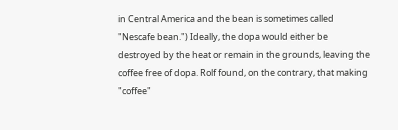in Central America and the bean is sometimes called "Nescafe bean.") Ideally, the dopa would either be destroyed by the heat or remain in the grounds, leaving the coffee free of dopa. Rolf found, on the contrary, that making "coffee"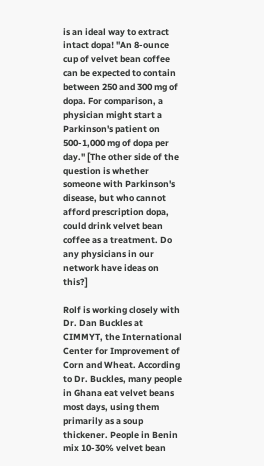is an ideal way to extract intact dopa! "An 8-ounce cup of velvet bean coffee can be expected to contain between 250 and 300 mg of dopa. For comparison, a physician might start a Parkinson's patient on 500-1,000 mg of dopa per day." [The other side of the question is whether someone with Parkinson's disease, but who cannot afford prescription dopa, could drink velvet bean coffee as a treatment. Do any physicians in our network have ideas on this?]

Rolf is working closely with Dr. Dan Buckles at CIMMYT, the International Center for Improvement of Corn and Wheat. According to Dr. Buckles, many people in Ghana eat velvet beans most days, using them primarily as a soup thickener. People in Benin mix 10-30% velvet bean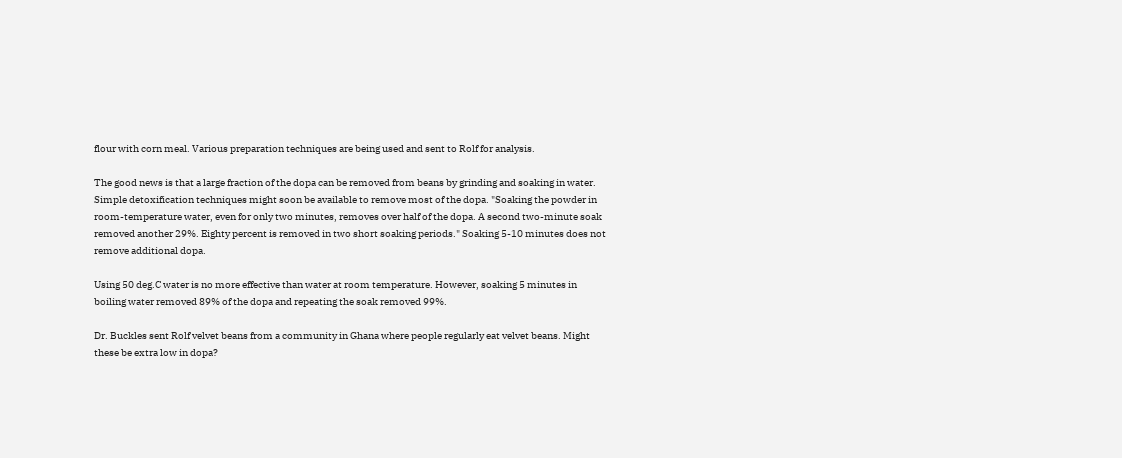flour with corn meal. Various preparation techniques are being used and sent to Rolf for analysis.

The good news is that a large fraction of the dopa can be removed from beans by grinding and soaking in water. Simple detoxification techniques might soon be available to remove most of the dopa. "Soaking the powder in room-temperature water, even for only two minutes, removes over half of the dopa. A second two-minute soak removed another 29%. Eighty percent is removed in two short soaking periods." Soaking 5-10 minutes does not remove additional dopa.

Using 50 deg.C water is no more effective than water at room temperature. However, soaking 5 minutes in boiling water removed 89% of the dopa and repeating the soak removed 99%.

Dr. Buckles sent Rolf velvet beans from a community in Ghana where people regularly eat velvet beans. Might these be extra low in dopa?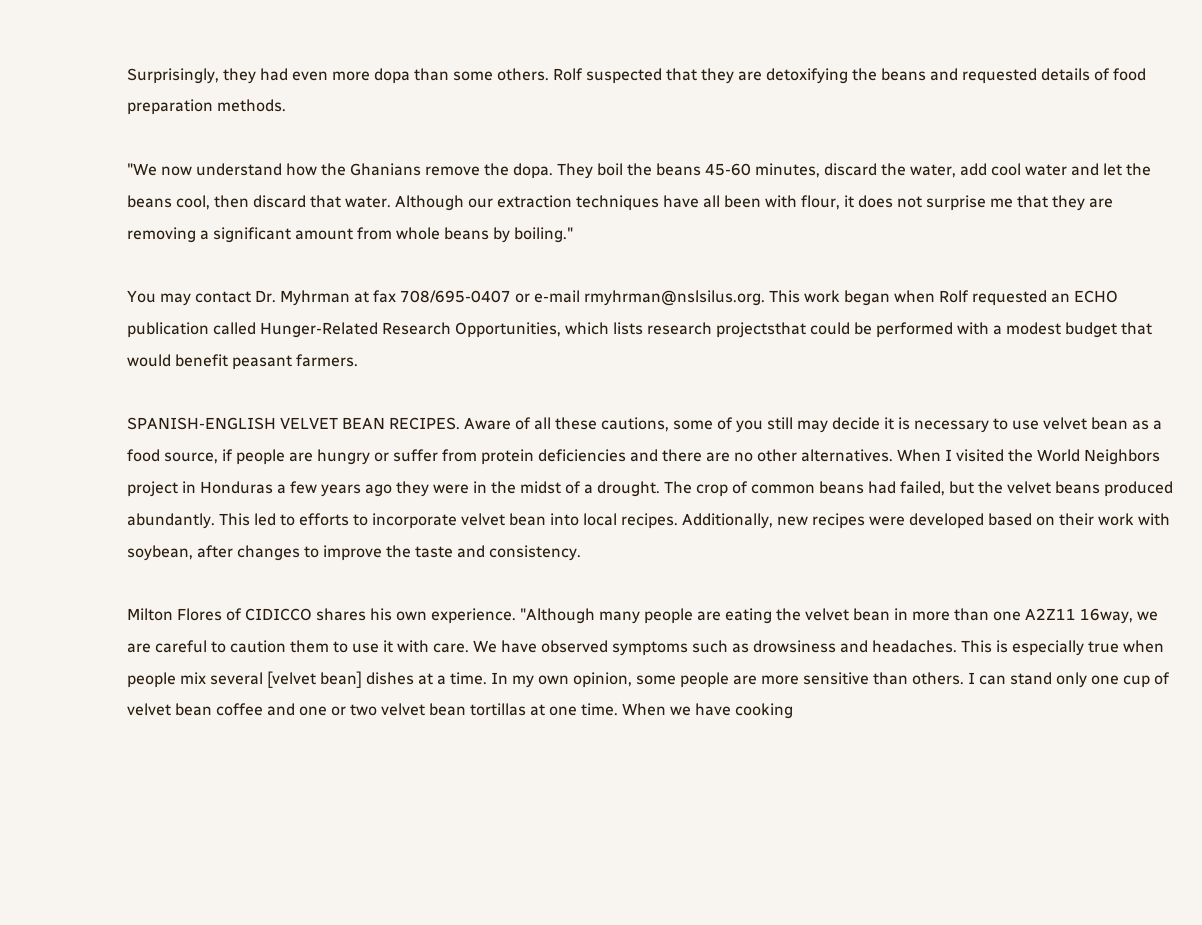Surprisingly, they had even more dopa than some others. Rolf suspected that they are detoxifying the beans and requested details of food preparation methods.

"We now understand how the Ghanians remove the dopa. They boil the beans 45-60 minutes, discard the water, add cool water and let the beans cool, then discard that water. Although our extraction techniques have all been with flour, it does not surprise me that they are removing a significant amount from whole beans by boiling."

You may contact Dr. Myhrman at fax 708/695-0407 or e-mail rmyhrman@nslsilus.org. This work began when Rolf requested an ECHO publication called Hunger-Related Research Opportunities, which lists research projectsthat could be performed with a modest budget that would benefit peasant farmers.

SPANISH-ENGLISH VELVET BEAN RECIPES. Aware of all these cautions, some of you still may decide it is necessary to use velvet bean as a food source, if people are hungry or suffer from protein deficiencies and there are no other alternatives. When I visited the World Neighbors project in Honduras a few years ago they were in the midst of a drought. The crop of common beans had failed, but the velvet beans produced abundantly. This led to efforts to incorporate velvet bean into local recipes. Additionally, new recipes were developed based on their work with soybean, after changes to improve the taste and consistency.

Milton Flores of CIDICCO shares his own experience. "Although many people are eating the velvet bean in more than one A2Z11 16way, we are careful to caution them to use it with care. We have observed symptoms such as drowsiness and headaches. This is especially true when people mix several [velvet bean] dishes at a time. In my own opinion, some people are more sensitive than others. I can stand only one cup of velvet bean coffee and one or two velvet bean tortillas at one time. When we have cooking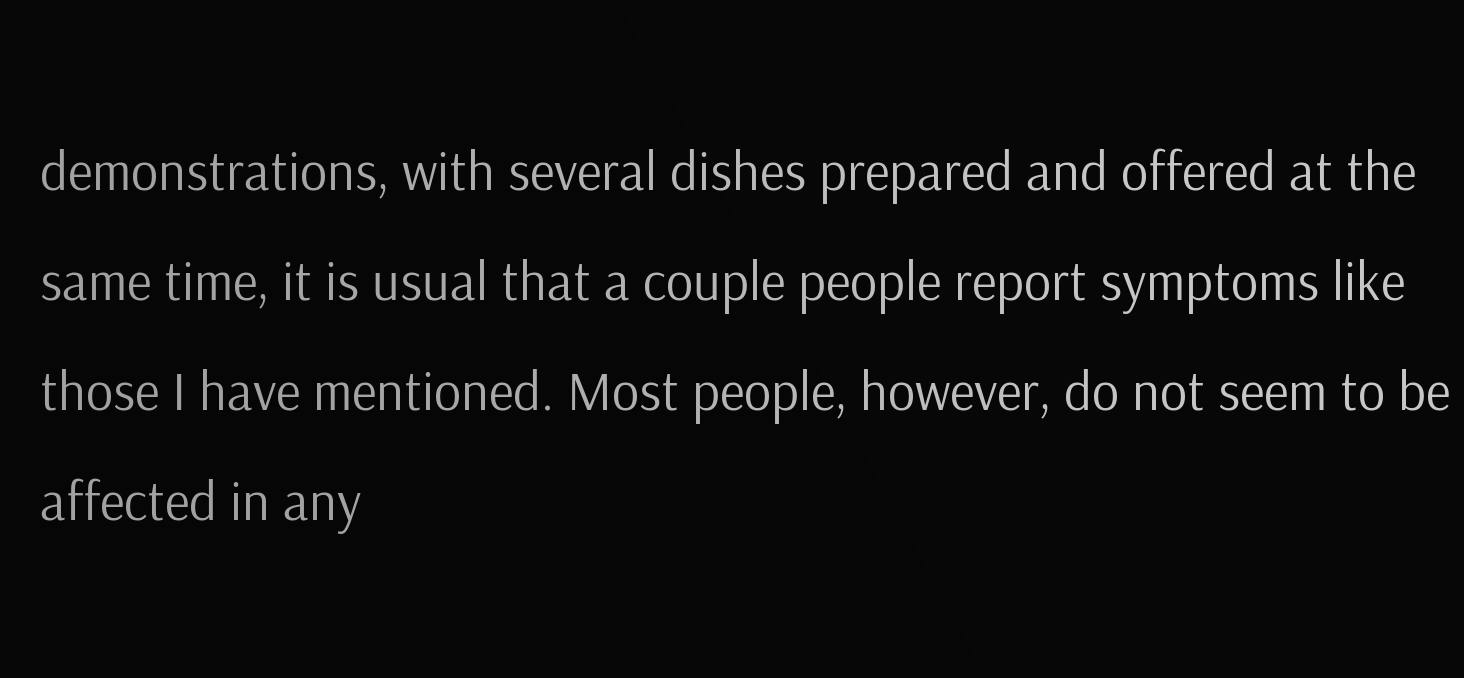demonstrations, with several dishes prepared and offered at the same time, it is usual that a couple people report symptoms like those I have mentioned. Most people, however, do not seem to be affected in any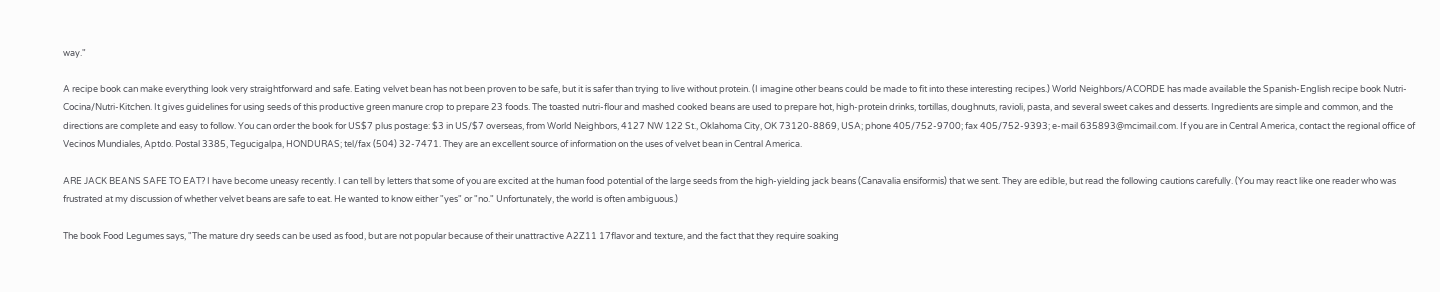way."

A recipe book can make everything look very straightforward and safe. Eating velvet bean has not been proven to be safe, but it is safer than trying to live without protein. (I imagine other beans could be made to fit into these interesting recipes.) World Neighbors/ACORDE has made available the Spanish-English recipe book Nutri-Cocina/Nutri-Kitchen. It gives guidelines for using seeds of this productive green manure crop to prepare 23 foods. The toasted nutri-flour and mashed cooked beans are used to prepare hot, high-protein drinks, tortillas, doughnuts, ravioli, pasta, and several sweet cakes and desserts. Ingredients are simple and common, and the directions are complete and easy to follow. You can order the book for US$7 plus postage: $3 in US/$7 overseas, from World Neighbors, 4127 NW 122 St., Oklahoma City, OK 73120-8869, USA; phone 405/752-9700; fax 405/752-9393; e-mail 635893@mcimail.com. If you are in Central America, contact the regional office of Vecinos Mundiales, Aptdo. Postal 3385, Tegucigalpa, HONDURAS; tel/fax (504) 32-7471. They are an excellent source of information on the uses of velvet bean in Central America.

ARE JACK BEANS SAFE TO EAT? I have become uneasy recently. I can tell by letters that some of you are excited at the human food potential of the large seeds from the high-yielding jack beans (Canavalia ensiformis) that we sent. They are edible, but read the following cautions carefully. (You may react like one reader who was frustrated at my discussion of whether velvet beans are safe to eat. He wanted to know either "yes" or "no." Unfortunately, the world is often ambiguous.)

The book Food Legumes says, "The mature dry seeds can be used as food, but are not popular because of their unattractive A2Z11 17flavor and texture, and the fact that they require soaking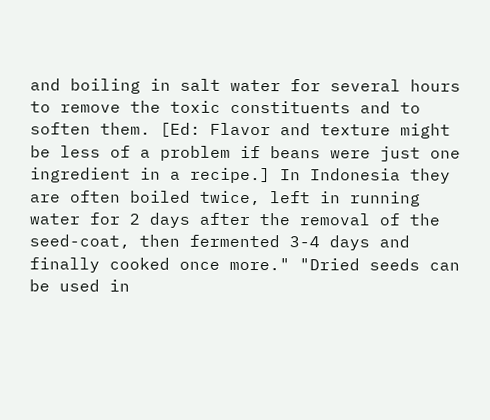and boiling in salt water for several hours to remove the toxic constituents and to soften them. [Ed: Flavor and texture might be less of a problem if beans were just one ingredient in a recipe.] In Indonesia they are often boiled twice, left in running water for 2 days after the removal of the seed-coat, then fermented 3-4 days and finally cooked once more." "Dried seeds can be used in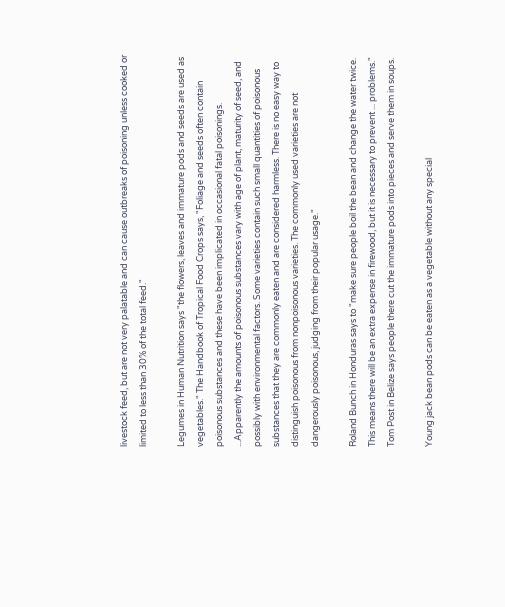livestock feed, but are not very palatable and can cause outbreaks of poisoning unless cooked or limited to less than 30% of the total feed."

Legumes in Human Nutrition says "the flowers, leaves and immature pods and seeds are used as vegetables." The Handbook of Tropical Food Crops says, "Foliage and seeds often contain poisonous substances and these have been implicated in occasional fatal poisonings. ...Apparently the amounts of poisonous substances vary with age of plant, maturity of seed, and possibly with environmental factors. Some varieties contain such small quantities of poisonous substances that they are commonly eaten and are considered harmless. There is no easy way to distinguish poisonous from nonpoisonous varieties. The commonly used varieties are not dangerously poisonous, judging from their popular usage."

Roland Bunch in Honduras says to "make sure people boil the bean and change the water twice. This means there will be an extra expense in firewood, but it is necessary to prevent ... problems." Tom Post in Belize says people there cut the immature pods into pieces and serve them in soups.

Young jack bean pods can be eaten as a vegetable without any special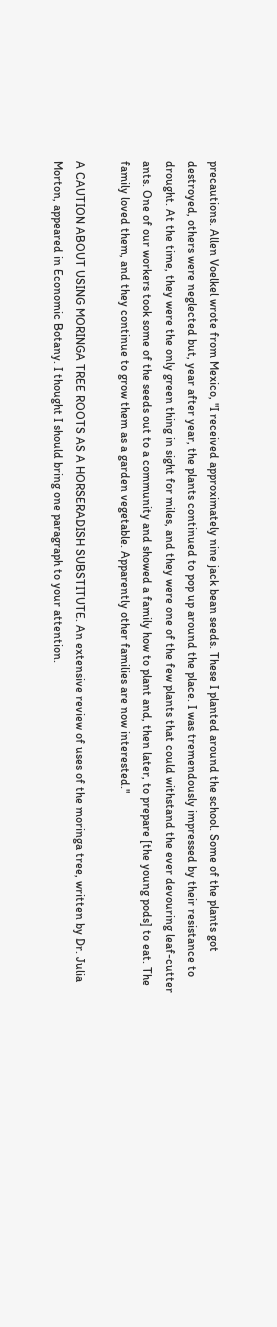precautions. Allen Voelkel wrote from Mexico, "I received approximately nine jack bean seeds. These I planted around the school. Some of the plants got destroyed, others were neglected but, year after year, the plants continued to pop up around the place. I was tremendously impressed by their resistance to drought. At the time, they were the only green thing in sight for miles, and they were one of the few plants that could withstand the ever devouring leaf-cutter ants. One of our workers took some of the seeds out to a community and showed a family how to plant and, then later, to prepare [the young pods] to eat. The family loved them, and they continue to grow them as a garden vegetable. Apparently other families are now interested."

A CAUTION ABOUT USING MORINGA TREE ROOTS AS A HORSERADISH SUBSTITUTE. An extensive review of uses of the moringa tree, written by Dr. Julia Morton, appeared in Economic Botany. I thought I should bring one paragraph to your attention.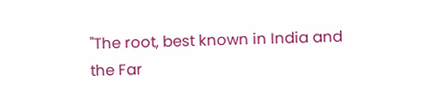"The root, best known in India and the Far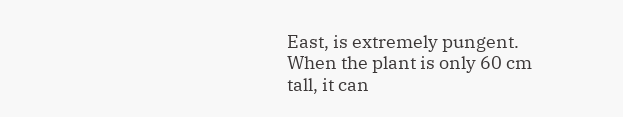East, is extremely pungent. When the plant is only 60 cm tall, it can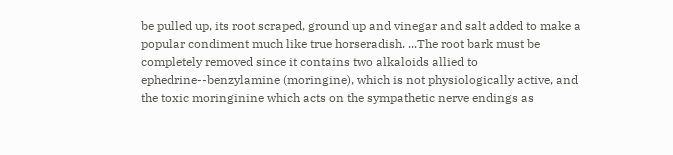be pulled up, its root scraped, ground up and vinegar and salt added to make a popular condiment much like true horseradish. ...The root bark must be completely removed since it contains two alkaloids allied to ephedrine--benzylamine (moringine), which is not physiologically active, and the toxic moringinine which acts on the sympathetic nerve endings as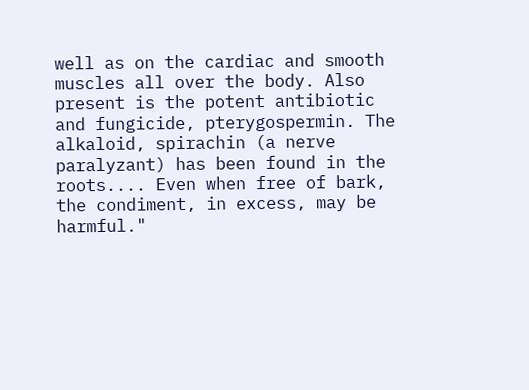well as on the cardiac and smooth muscles all over the body. Also present is the potent antibiotic and fungicide, pterygospermin. The alkaloid, spirachin (a nerve paralyzant) has been found in the roots.... Even when free of bark, the condiment, in excess, may be harmful."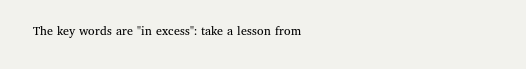The key words are "in excess": take a lesson from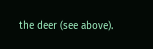the deer (see above).